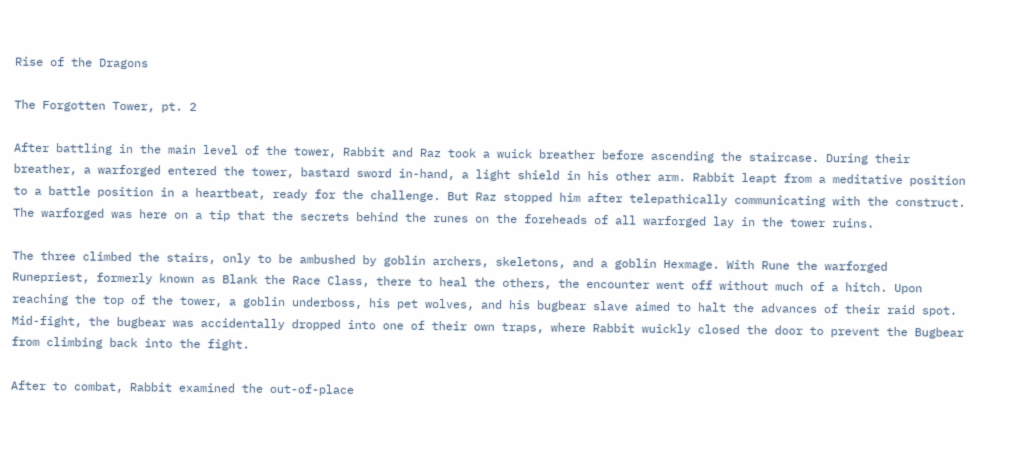Rise of the Dragons

The Forgotten Tower, pt. 2

After battling in the main level of the tower, Rabbit and Raz took a wuick breather before ascending the staircase. During their breather, a warforged entered the tower, bastard sword in-hand, a light shield in his other arm. Rabbit leapt from a meditative position to a battle position in a heartbeat, ready for the challenge. But Raz stopped him after telepathically communicating with the construct. The warforged was here on a tip that the secrets behind the runes on the foreheads of all warforged lay in the tower ruins.

The three climbed the stairs, only to be ambushed by goblin archers, skeletons, and a goblin Hexmage. With Rune the warforged Runepriest, formerly known as Blank the Race Class, there to heal the others, the encounter went off without much of a hitch. Upon reaching the top of the tower, a goblin underboss, his pet wolves, and his bugbear slave aimed to halt the advances of their raid spot. Mid-fight, the bugbear was accidentally dropped into one of their own traps, where Rabbit wuickly closed the door to prevent the Bugbear from climbing back into the fight.

After to combat, Rabbit examined the out-of-place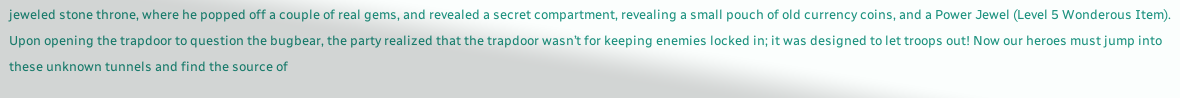jeweled stone throne, where he popped off a couple of real gems, and revealed a secret compartment, revealing a small pouch of old currency coins, and a Power Jewel (Level 5 Wonderous Item). Upon opening the trapdoor to question the bugbear, the party realized that the trapdoor wasn’t for keeping enemies locked in; it was designed to let troops out! Now our heroes must jump into these unknown tunnels and find the source of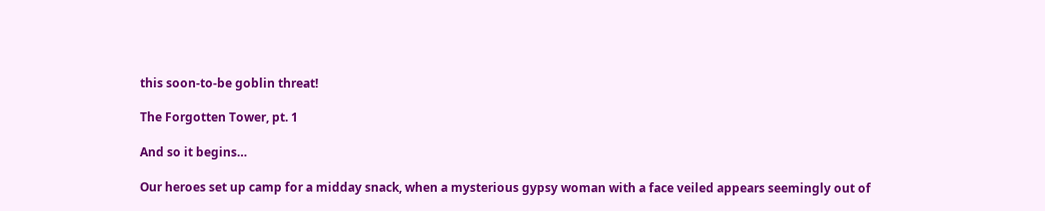this soon-to-be goblin threat!

The Forgotten Tower, pt. 1

And so it begins…

Our heroes set up camp for a midday snack, when a mysterious gypsy woman with a face veiled appears seemingly out of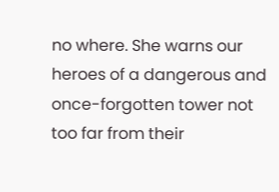no where. She warns our heroes of a dangerous and once-forgotten tower not too far from their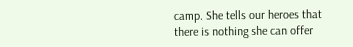camp. She tells our heroes that there is nothing she can offer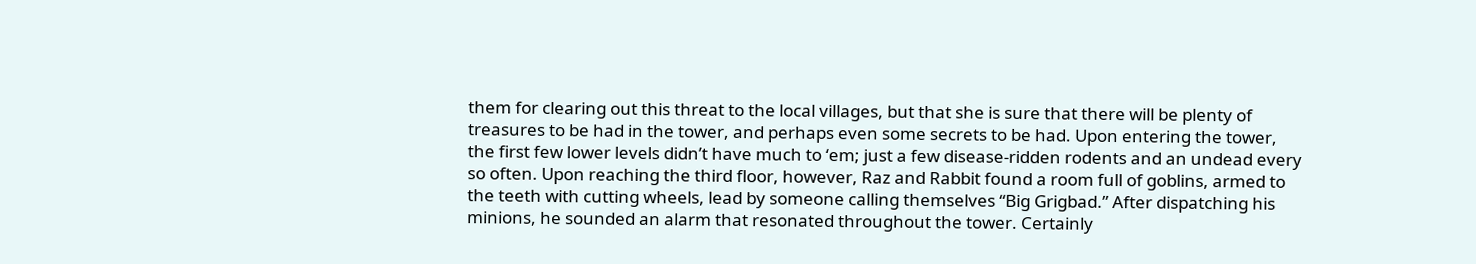them for clearing out this threat to the local villages, but that she is sure that there will be plenty of treasures to be had in the tower, and perhaps even some secrets to be had. Upon entering the tower, the first few lower levels didn’t have much to ‘em; just a few disease-ridden rodents and an undead every so often. Upon reaching the third floor, however, Raz and Rabbit found a room full of goblins, armed to the teeth with cutting wheels, lead by someone calling themselves “Big Grigbad.” After dispatching his minions, he sounded an alarm that resonated throughout the tower. Certainly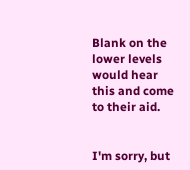Blank on the lower levels would hear this and come to their aid.


I'm sorry, but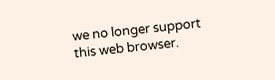we no longer support this web browser.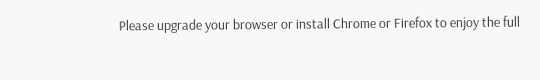Please upgrade your browser or install Chrome or Firefox to enjoy the full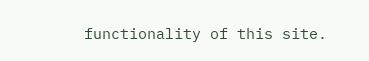functionality of this site.